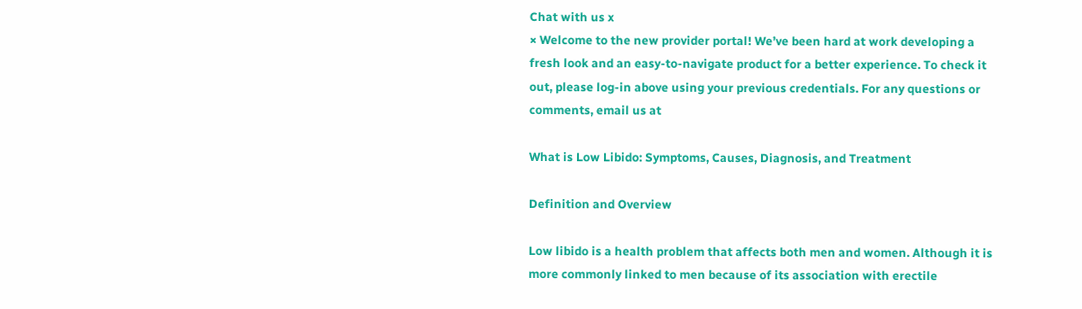Chat with us x
× Welcome to the new provider portal! We’ve been hard at work developing a fresh look and an easy-to-navigate product for a better experience. To check it out, please log-in above using your previous credentials. For any questions or comments, email us at

What is Low Libido: Symptoms, Causes, Diagnosis, and Treatment

Definition and Overview

Low libido is a health problem that affects both men and women. Although it is more commonly linked to men because of its association with erectile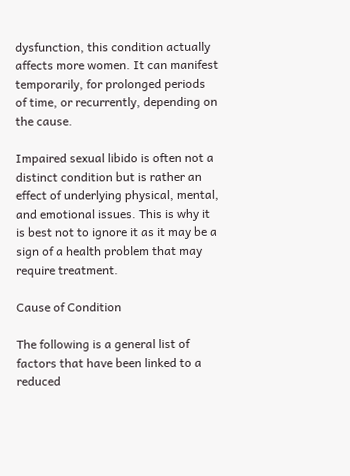dysfunction, this condition actually affects more women. It can manifest temporarily, for prolonged periods of time, or recurrently, depending on the cause.

Impaired sexual libido is often not a distinct condition but is rather an effect of underlying physical, mental, and emotional issues. This is why it is best not to ignore it as it may be a sign of a health problem that may require treatment.

Cause of Condition

The following is a general list of factors that have been linked to a reduced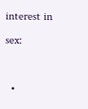interest in sex:

  •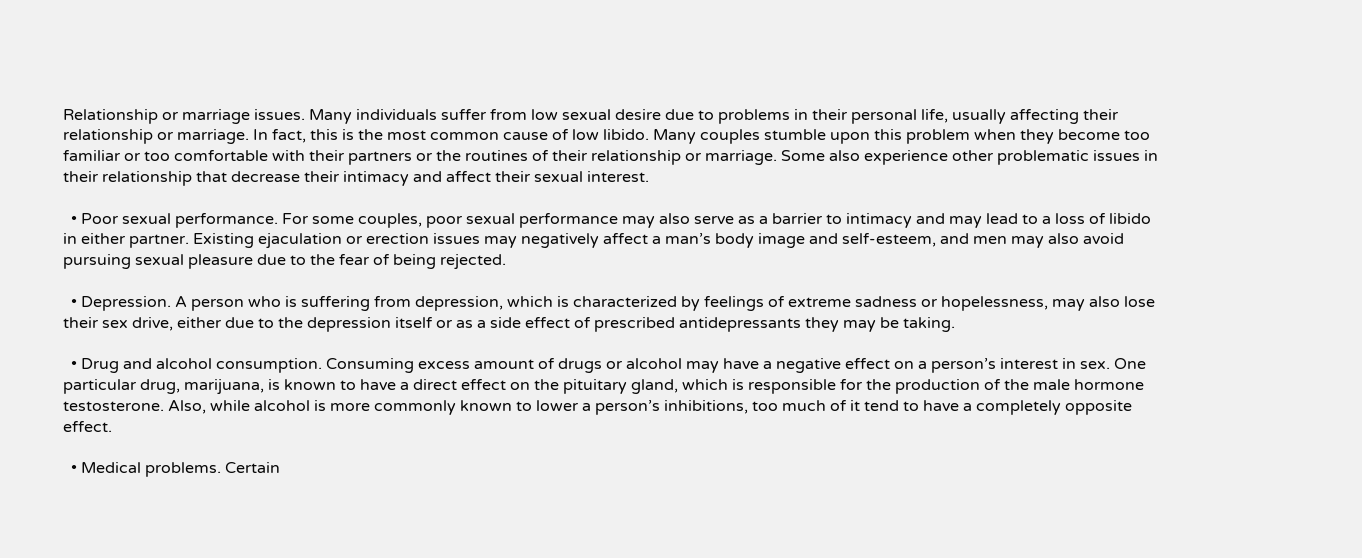Relationship or marriage issues. Many individuals suffer from low sexual desire due to problems in their personal life, usually affecting their relationship or marriage. In fact, this is the most common cause of low libido. Many couples stumble upon this problem when they become too familiar or too comfortable with their partners or the routines of their relationship or marriage. Some also experience other problematic issues in their relationship that decrease their intimacy and affect their sexual interest.

  • Poor sexual performance. For some couples, poor sexual performance may also serve as a barrier to intimacy and may lead to a loss of libido in either partner. Existing ejaculation or erection issues may negatively affect a man’s body image and self-esteem, and men may also avoid pursuing sexual pleasure due to the fear of being rejected.

  • Depression. A person who is suffering from depression, which is characterized by feelings of extreme sadness or hopelessness, may also lose their sex drive, either due to the depression itself or as a side effect of prescribed antidepressants they may be taking.

  • Drug and alcohol consumption. Consuming excess amount of drugs or alcohol may have a negative effect on a person’s interest in sex. One particular drug, marijuana, is known to have a direct effect on the pituitary gland, which is responsible for the production of the male hormone testosterone. Also, while alcohol is more commonly known to lower a person’s inhibitions, too much of it tend to have a completely opposite effect.

  • Medical problems. Certain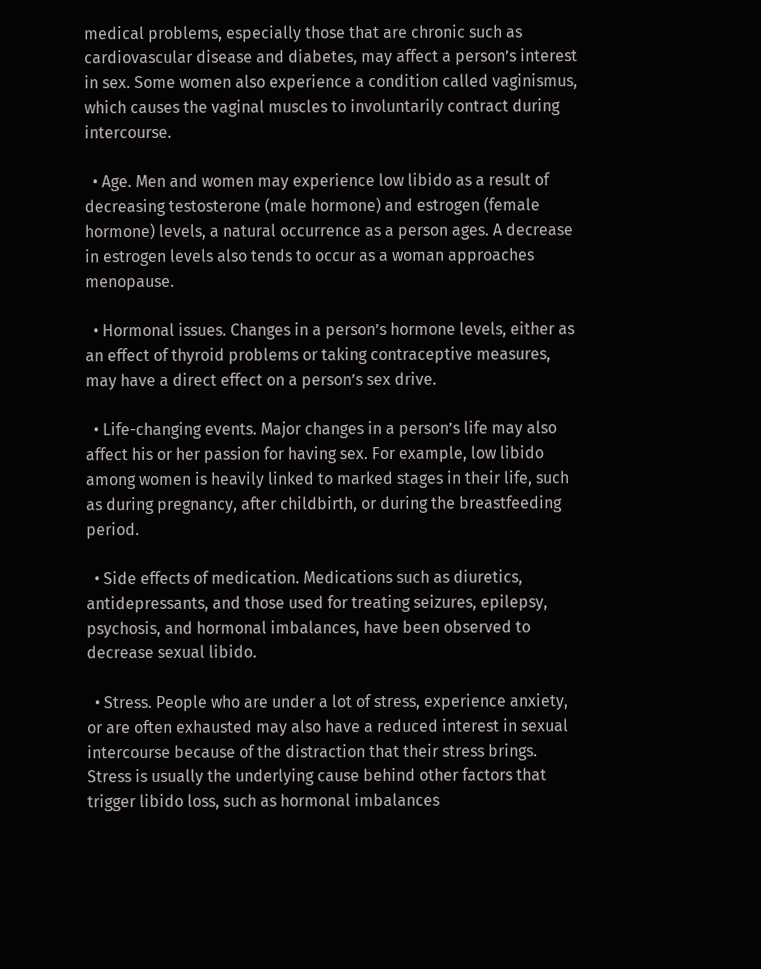medical problems, especially those that are chronic such as cardiovascular disease and diabetes, may affect a person’s interest in sex. Some women also experience a condition called vaginismus, which causes the vaginal muscles to involuntarily contract during intercourse.

  • Age. Men and women may experience low libido as a result of decreasing testosterone (male hormone) and estrogen (female hormone) levels, a natural occurrence as a person ages. A decrease in estrogen levels also tends to occur as a woman approaches menopause.

  • Hormonal issues. Changes in a person’s hormone levels, either as an effect of thyroid problems or taking contraceptive measures, may have a direct effect on a person’s sex drive.

  • Life-changing events. Major changes in a person’s life may also affect his or her passion for having sex. For example, low libido among women is heavily linked to marked stages in their life, such as during pregnancy, after childbirth, or during the breastfeeding period.

  • Side effects of medication. Medications such as diuretics, antidepressants, and those used for treating seizures, epilepsy, psychosis, and hormonal imbalances, have been observed to decrease sexual libido.

  • Stress. People who are under a lot of stress, experience anxiety, or are often exhausted may also have a reduced interest in sexual intercourse because of the distraction that their stress brings. Stress is usually the underlying cause behind other factors that trigger libido loss, such as hormonal imbalances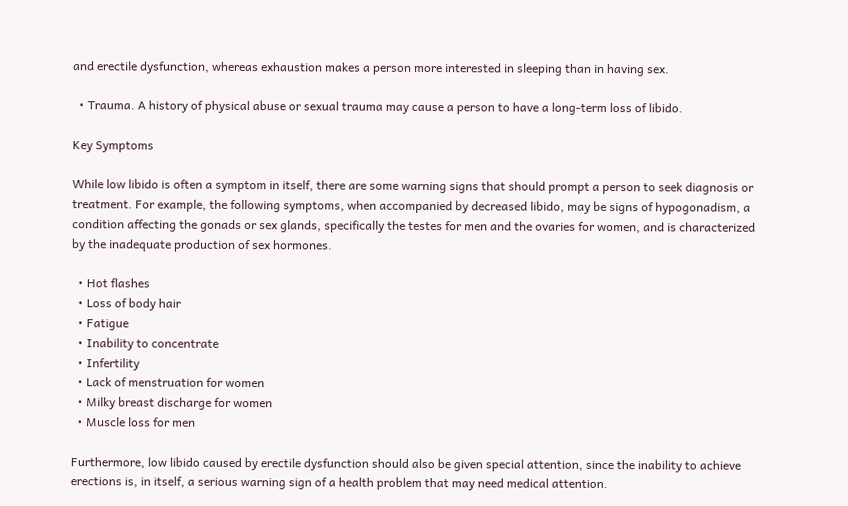and erectile dysfunction, whereas exhaustion makes a person more interested in sleeping than in having sex.

  • Trauma. A history of physical abuse or sexual trauma may cause a person to have a long-term loss of libido.

Key Symptoms

While low libido is often a symptom in itself, there are some warning signs that should prompt a person to seek diagnosis or treatment. For example, the following symptoms, when accompanied by decreased libido, may be signs of hypogonadism, a condition affecting the gonads or sex glands, specifically the testes for men and the ovaries for women, and is characterized by the inadequate production of sex hormones.

  • Hot flashes
  • Loss of body hair
  • Fatigue
  • Inability to concentrate
  • Infertility
  • Lack of menstruation for women
  • Milky breast discharge for women
  • Muscle loss for men

Furthermore, low libido caused by erectile dysfunction should also be given special attention, since the inability to achieve erections is, in itself, a serious warning sign of a health problem that may need medical attention.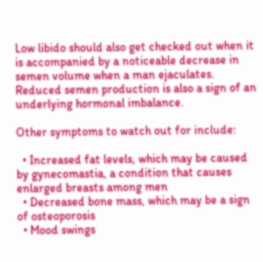Low libido should also get checked out when it is accompanied by a noticeable decrease in semen volume when a man ejaculates. Reduced semen production is also a sign of an underlying hormonal imbalance.

Other symptoms to watch out for include:

  • Increased fat levels, which may be caused by gynecomastia, a condition that causes enlarged breasts among men
  • Decreased bone mass, which may be a sign of osteoporosis
  • Mood swings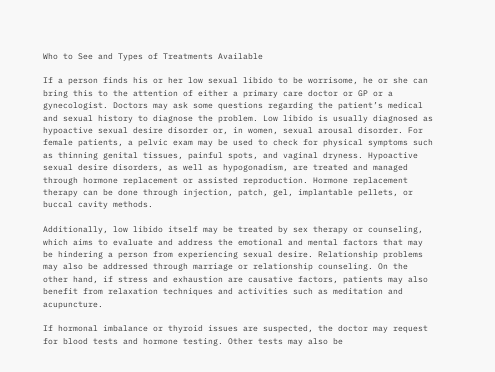Who to See and Types of Treatments Available

If a person finds his or her low sexual libido to be worrisome, he or she can bring this to the attention of either a primary care doctor or GP or a gynecologist. Doctors may ask some questions regarding the patient’s medical and sexual history to diagnose the problem. Low libido is usually diagnosed as hypoactive sexual desire disorder or, in women, sexual arousal disorder. For female patients, a pelvic exam may be used to check for physical symptoms such as thinning genital tissues, painful spots, and vaginal dryness. Hypoactive sexual desire disorders, as well as hypogonadism, are treated and managed through hormone replacement or assisted reproduction. Hormone replacement therapy can be done through injection, patch, gel, implantable pellets, or buccal cavity methods.

Additionally, low libido itself may be treated by sex therapy or counseling, which aims to evaluate and address the emotional and mental factors that may be hindering a person from experiencing sexual desire. Relationship problems may also be addressed through marriage or relationship counseling. On the other hand, if stress and exhaustion are causative factors, patients may also benefit from relaxation techniques and activities such as meditation and acupuncture.

If hormonal imbalance or thyroid issues are suspected, the doctor may request for blood tests and hormone testing. Other tests may also be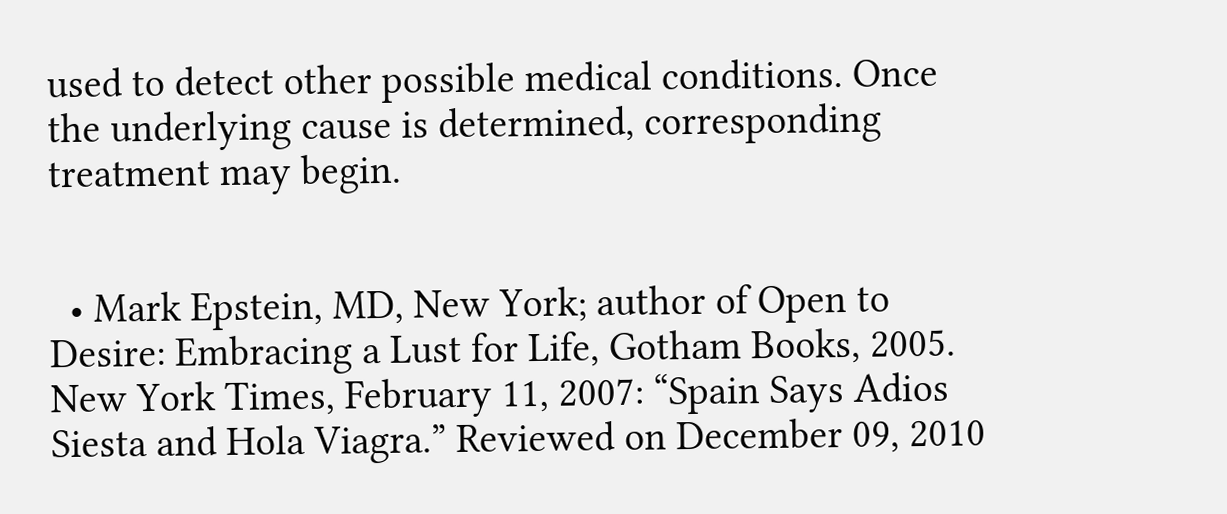used to detect other possible medical conditions. Once the underlying cause is determined, corresponding treatment may begin.


  • Mark Epstein, MD, New York; author of Open to Desire: Embracing a Lust for Life, Gotham Books, 2005. New York Times, February 11, 2007: “Spain Says Adios Siesta and Hola Viagra.” Reviewed on December 09, 2010